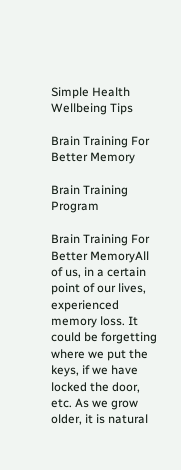Simple Health Wellbeing Tips

Brain Training For Better Memory

Brain Training Program

Brain Training For Better MemoryAll of us, in a certain point of our lives, experienced memory loss. It could be forgetting where we put the keys, if we have locked the door, etc. As we grow older, it is natural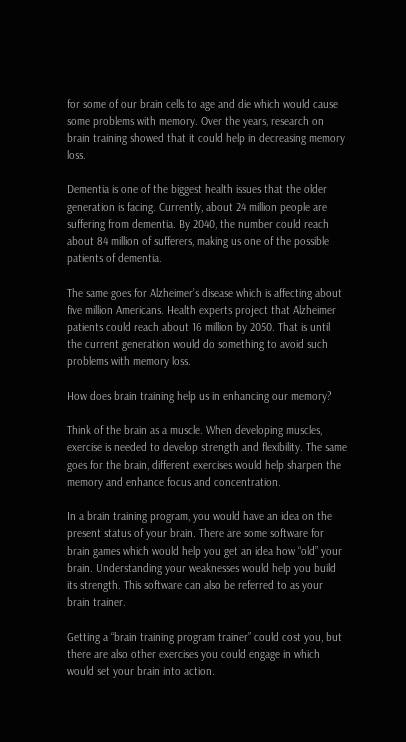for some of our brain cells to age and die which would cause some problems with memory. Over the years, research on brain training showed that it could help in decreasing memory loss.

Dementia is one of the biggest health issues that the older generation is facing. Currently, about 24 million people are suffering from dementia. By 2040, the number could reach about 84 million of sufferers, making us one of the possible patients of dementia.

The same goes for Alzheimer’s disease which is affecting about five million Americans. Health experts project that Alzheimer patients could reach about 16 million by 2050. That is until the current generation would do something to avoid such problems with memory loss.

How does brain training help us in enhancing our memory?

Think of the brain as a muscle. When developing muscles, exercise is needed to develop strength and flexibility. The same goes for the brain, different exercises would help sharpen the memory and enhance focus and concentration.

In a brain training program, you would have an idea on the present status of your brain. There are some software for brain games which would help you get an idea how “old” your brain. Understanding your weaknesses would help you build its strength. This software can also be referred to as your brain trainer.

Getting a “brain training program trainer” could cost you, but there are also other exercises you could engage in which would set your brain into action.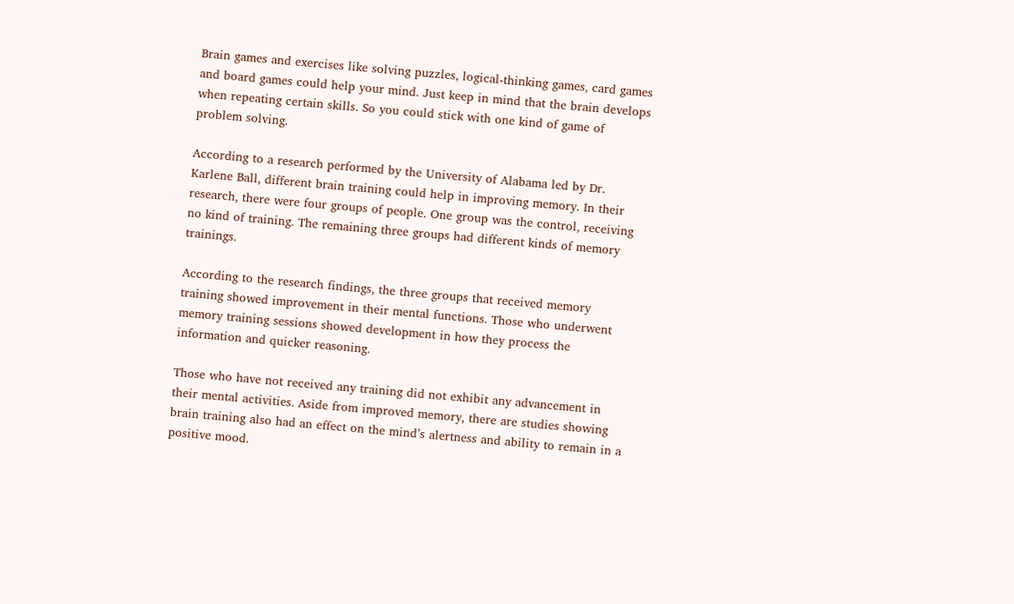Brain games and exercises like solving puzzles, logical-thinking games, card games and board games could help your mind. Just keep in mind that the brain develops when repeating certain skills. So you could stick with one kind of game of problem solving.

According to a research performed by the University of Alabama led by Dr. Karlene Ball, different brain training could help in improving memory. In their research, there were four groups of people. One group was the control, receiving no kind of training. The remaining three groups had different kinds of memory trainings.

According to the research findings, the three groups that received memory training showed improvement in their mental functions. Those who underwent memory training sessions showed development in how they process the information and quicker reasoning.

Those who have not received any training did not exhibit any advancement in their mental activities. Aside from improved memory, there are studies showing brain training also had an effect on the mind’s alertness and ability to remain in a positive mood.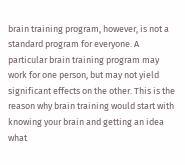brain training program, however, is not a standard program for everyone. A particular brain training program may work for one person, but may not yield significant effects on the other. This is the reason why brain training would start with knowing your brain and getting an idea what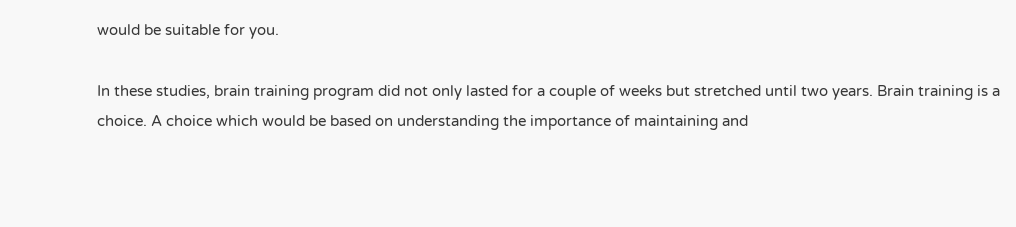would be suitable for you.

In these studies, brain training program did not only lasted for a couple of weeks but stretched until two years. Brain training is a choice. A choice which would be based on understanding the importance of maintaining and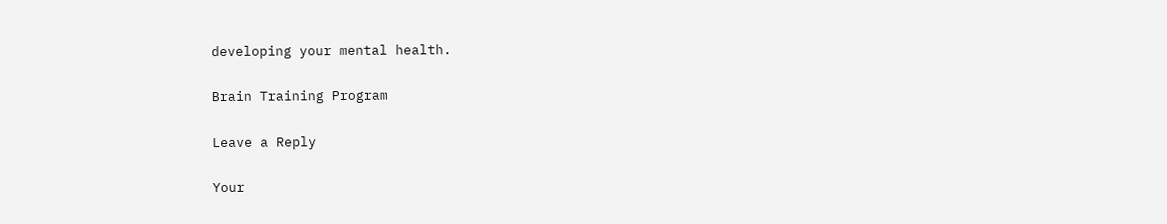developing your mental health.

Brain Training Program

Leave a Reply

Your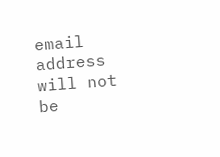email address will not be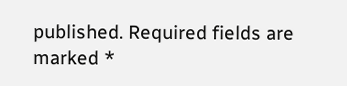published. Required fields are marked *